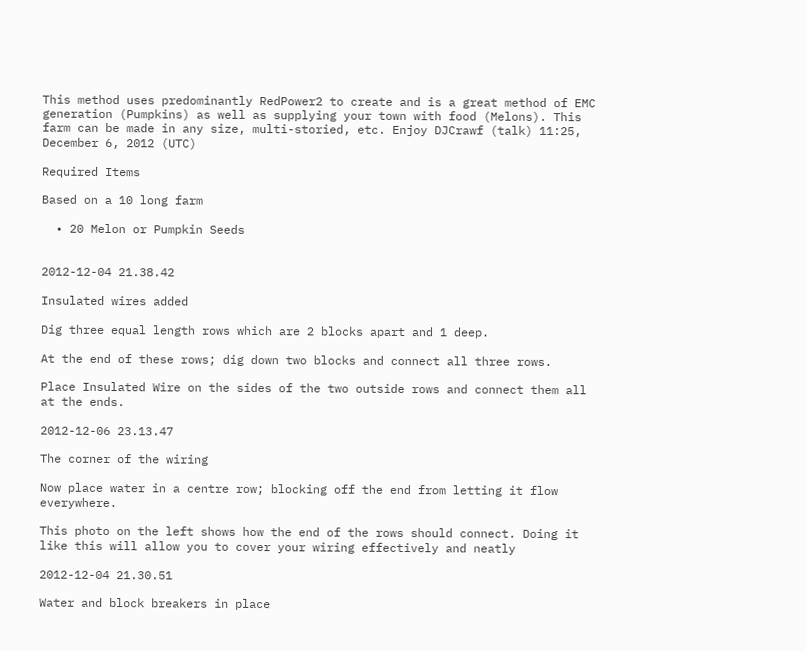This method uses predominantly RedPower2 to create and is a great method of EMC generation (Pumpkins) as well as supplying your town with food (Melons). This farm can be made in any size, multi-storied, etc. Enjoy DJCrawf (talk) 11:25, December 6, 2012 (UTC)

Required Items

Based on a 10 long farm

  • 20 Melon or Pumpkin Seeds


2012-12-04 21.38.42

Insulated wires added

Dig three equal length rows which are 2 blocks apart and 1 deep.

At the end of these rows; dig down two blocks and connect all three rows.

Place Insulated Wire on the sides of the two outside rows and connect them all at the ends.

2012-12-06 23.13.47

The corner of the wiring

Now place water in a centre row; blocking off the end from letting it flow everywhere.

This photo on the left shows how the end of the rows should connect. Doing it like this will allow you to cover your wiring effectively and neatly

2012-12-04 21.30.51

Water and block breakers in place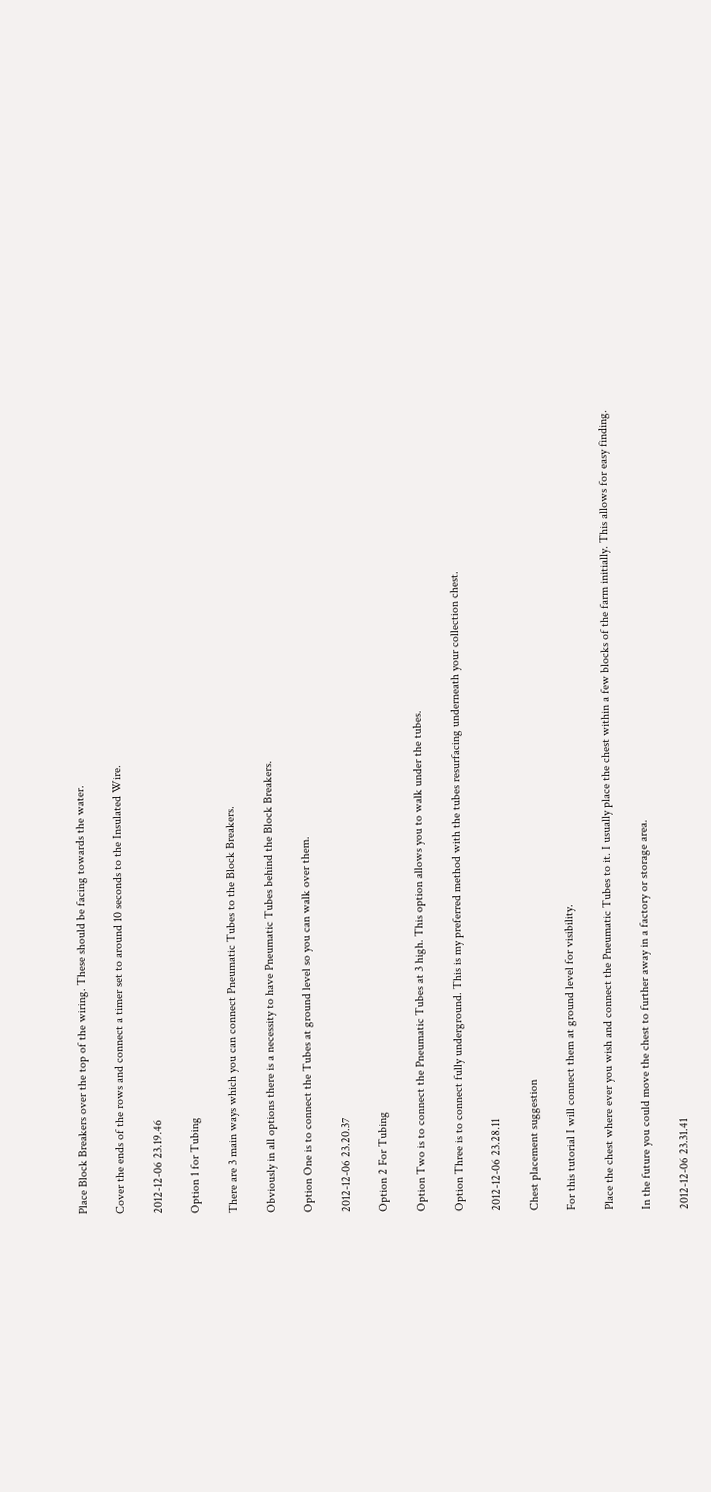Place Block Breakers over the top of the wiring. These should be facing towards the water.

Cover the ends of the rows and connect a timer set to around 10 seconds to the Insulated Wire.

2012-12-06 23.19.46

Option 1 for Tubing

There are 3 main ways which you can connect Pneumatic Tubes to the Block Breakers.

Obviously in all options there is a necessity to have Pneumatic Tubes behind the Block Breakers.

Option One is to connect the Tubes at ground level so you can walk over them.

2012-12-06 23.20.37

Option 2 For Tubing

Option Two is to connect the Pneumatic Tubes at 3 high. This option allows you to walk under the tubes.

Option Three is to connect fully underground. This is my preferred method with the tubes resurfacing underneath your collection chest.

2012-12-06 23.28.11

Chest placement suggestion

For this tutorial I will connect them at ground level for visibility.

Place the chest where ever you wish and connect the Pneumatic Tubes to it. I usually place the chest within a few blocks of the farm initially. This allows for easy finding.

In the future you could move the chest to further away in a factory or storage area.

2012-12-06 23.31.41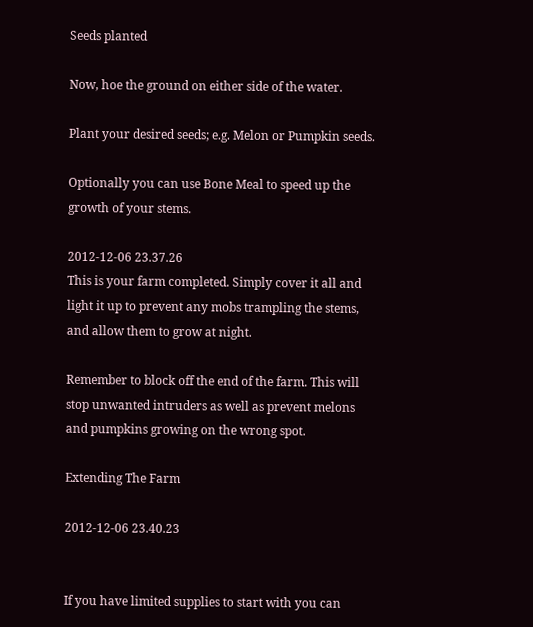Seeds planted

Now, hoe the ground on either side of the water.

Plant your desired seeds; e.g. Melon or Pumpkin seeds.

Optionally you can use Bone Meal to speed up the growth of your stems.

2012-12-06 23.37.26
This is your farm completed. Simply cover it all and light it up to prevent any mobs trampling the stems, and allow them to grow at night.

Remember to block off the end of the farm. This will stop unwanted intruders as well as prevent melons and pumpkins growing on the wrong spot.

Extending The Farm

2012-12-06 23.40.23


If you have limited supplies to start with you can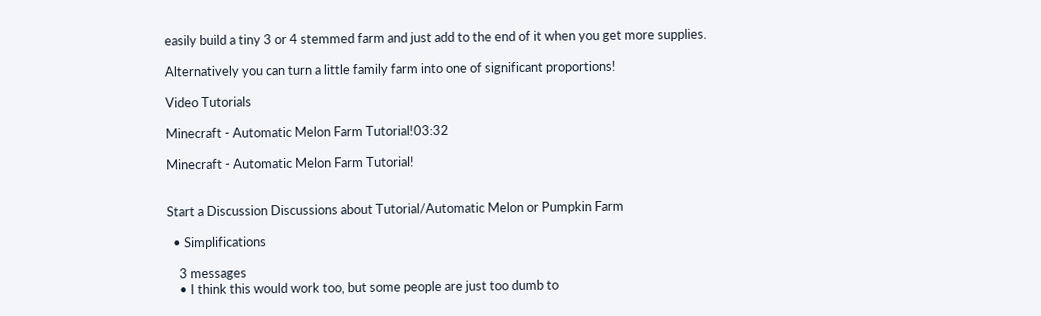easily build a tiny 3 or 4 stemmed farm and just add to the end of it when you get more supplies.

Alternatively you can turn a little family farm into one of significant proportions!

Video Tutorials

Minecraft - Automatic Melon Farm Tutorial!03:32

Minecraft - Automatic Melon Farm Tutorial!


Start a Discussion Discussions about Tutorial/Automatic Melon or Pumpkin Farm

  • Simplifications

    3 messages
    • I think this would work too, but some people are just too dumb to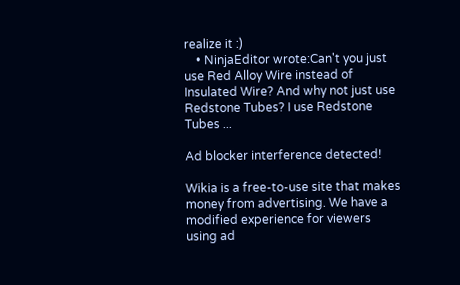realize it :)
    • NinjaEditor wrote:Can't you just use Red Alloy Wire instead of Insulated Wire? And why not just use Redstone Tubes? I use Redstone Tubes ...

Ad blocker interference detected!

Wikia is a free-to-use site that makes money from advertising. We have a modified experience for viewers using ad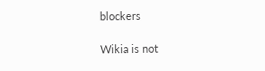blockers

Wikia is not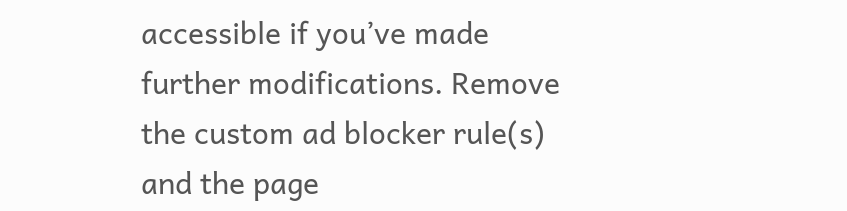accessible if you’ve made further modifications. Remove the custom ad blocker rule(s) and the page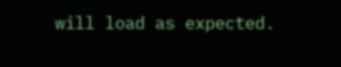will load as expected.